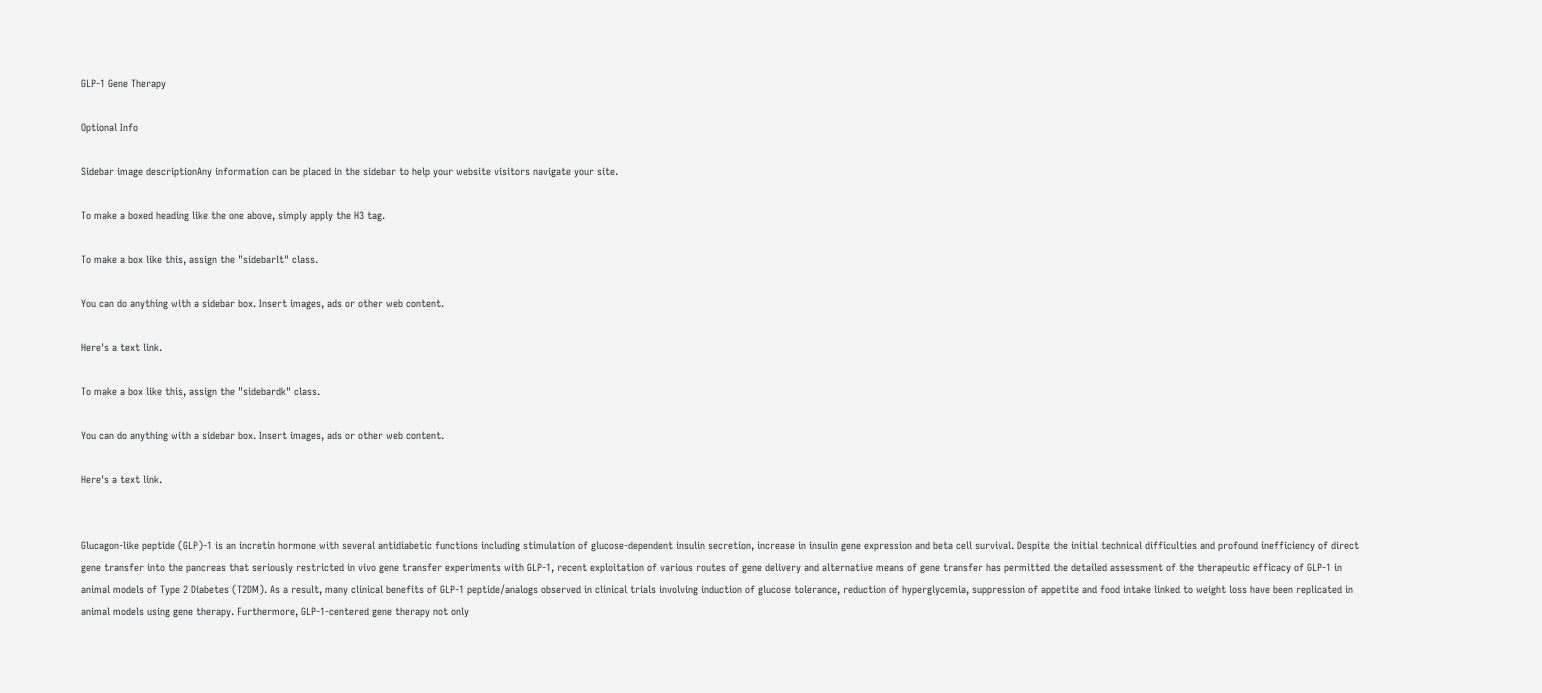GLP-1 Gene Therapy

Optional Info

Sidebar image descriptionAny information can be placed in the sidebar to help your website visitors navigate your site.

To make a boxed heading like the one above, simply apply the H3 tag.

To make a box like this, assign the "sidebarlt" class.

You can do anything with a sidebar box. Insert images, ads or other web content.

Here's a text link.

To make a box like this, assign the "sidebardk" class.

You can do anything with a sidebar box. Insert images, ads or other web content.

Here's a text link.


Glucagon-like peptide (GLP)-1 is an incretin hormone with several antidiabetic functions including stimulation of glucose-dependent insulin secretion, increase in insulin gene expression and beta cell survival. Despite the initial technical difficulties and profound inefficiency of direct gene transfer into the pancreas that seriously restricted in vivo gene transfer experiments with GLP-1, recent exploitation of various routes of gene delivery and alternative means of gene transfer has permitted the detailed assessment of the therapeutic efficacy of GLP-1 in animal models of Type 2 Diabetes (T2DM). As a result, many clinical benefits of GLP-1 peptide/analogs observed in clinical trials involving induction of glucose tolerance, reduction of hyperglycemia, suppression of appetite and food intake linked to weight loss have been replicated in animal models using gene therapy. Furthermore, GLP-1-centered gene therapy not only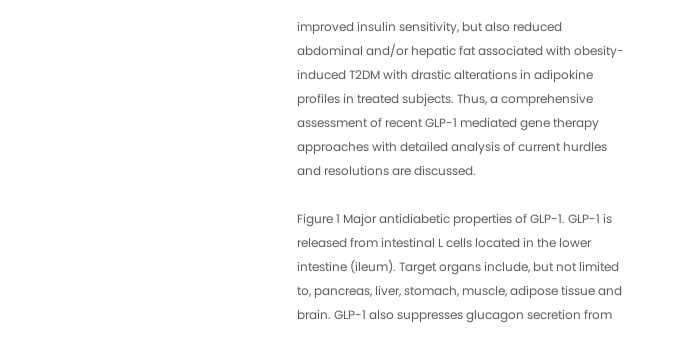improved insulin sensitivity, but also reduced abdominal and/or hepatic fat associated with obesity-induced T2DM with drastic alterations in adipokine profiles in treated subjects. Thus, a comprehensive assessment of recent GLP-1 mediated gene therapy approaches with detailed analysis of current hurdles and resolutions are discussed.

Figure 1 Major antidiabetic properties of GLP-1. GLP-1 is released from intestinal L cells located in the lower intestine (ileum). Target organs include, but not limited to, pancreas, liver, stomach, muscle, adipose tissue and brain. GLP-1 also suppresses glucagon secretion from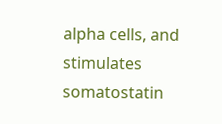alpha cells, and stimulates somatostatin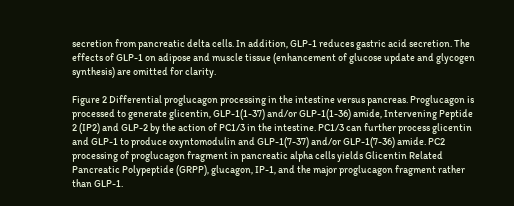secretion from pancreatic delta cells. In addition, GLP-1 reduces gastric acid secretion. The effects of GLP-1 on adipose and muscle tissue (enhancement of glucose update and glycogen synthesis) are omitted for clarity.

Figure 2 Differential proglucagon processing in the intestine versus pancreas. Proglucagon is processed to generate glicentin, GLP-1(1-37) and/or GLP-1(1-36) amide, Intervening Peptide 2 (IP2) and GLP-2 by the action of PC1/3 in the intestine. PC1/3 can further process glicentin and GLP-1 to produce oxyntomodulin and GLP-1(7-37) and/or GLP-1(7-36) amide. PC2 processing of proglucagon fragment in pancreatic alpha cells yields Glicentin Related Pancreatic Polypeptide (GRPP), glucagon, IP-1, and the major proglucagon fragment rather than GLP-1.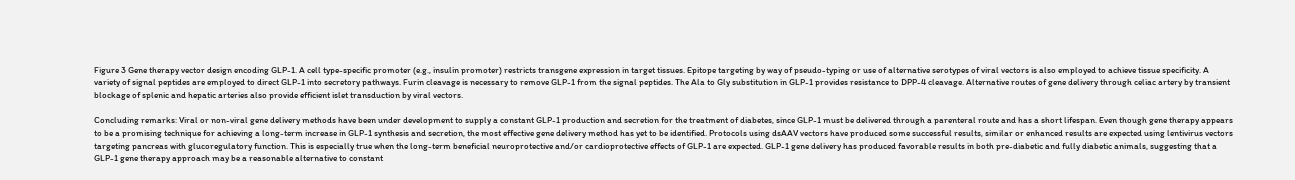Figure 3 Gene therapy vector design encoding GLP-1. A cell type-specific promoter (e.g., insulin promoter) restricts transgene expression in target tissues. Epitope targeting by way of pseudo-typing or use of alternative serotypes of viral vectors is also employed to achieve tissue specificity. A variety of signal peptides are employed to direct GLP-1 into secretory pathways. Furin cleavage is necessary to remove GLP-1 from the signal peptides. The Ala to Gly substitution in GLP-1 provides resistance to DPP-4 cleavage. Alternative routes of gene delivery through celiac artery by transient blockage of splenic and hepatic arteries also provide efficient islet transduction by viral vectors.

Concluding remarks: Viral or non-viral gene delivery methods have been under development to supply a constant GLP-1 production and secretion for the treatment of diabetes, since GLP-1 must be delivered through a parenteral route and has a short lifespan. Even though gene therapy appears to be a promising technique for achieving a long-term increase in GLP-1 synthesis and secretion, the most effective gene delivery method has yet to be identified. Protocols using dsAAV vectors have produced some successful results, similar or enhanced results are expected using lentivirus vectors targeting pancreas with glucoregulatory function. This is especially true when the long-term beneficial neuroprotective and/or cardioprotective effects of GLP-1 are expected. GLP-1 gene delivery has produced favorable results in both pre-diabetic and fully diabetic animals, suggesting that a GLP-1 gene therapy approach may be a reasonable alternative to constant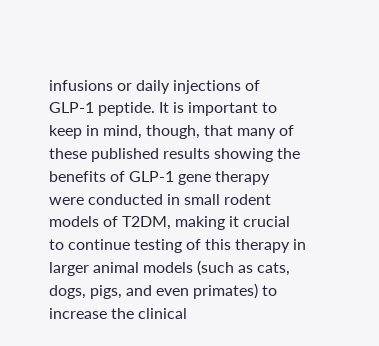infusions or daily injections of GLP-1 peptide. It is important to keep in mind, though, that many of these published results showing the benefits of GLP-1 gene therapy were conducted in small rodent models of T2DM, making it crucial to continue testing of this therapy in larger animal models (such as cats, dogs, pigs, and even primates) to increase the clinical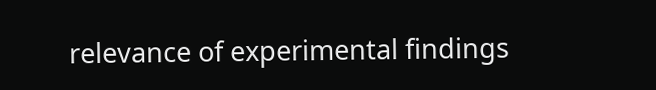relevance of experimental findings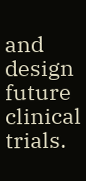and design future clinical trials.